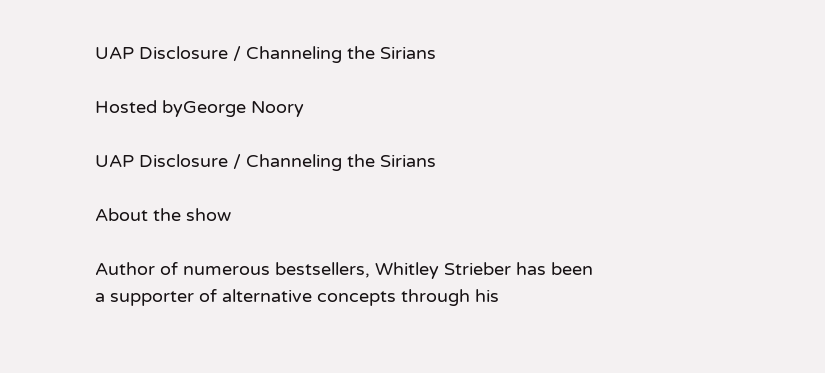UAP Disclosure / Channeling the Sirians

Hosted byGeorge Noory

UAP Disclosure / Channeling the Sirians

About the show

Author of numerous bestsellers, Whitley Strieber has been a supporter of alternative concepts through his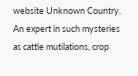website Unknown Country. An expert in such mysteries as cattle mutilations, crop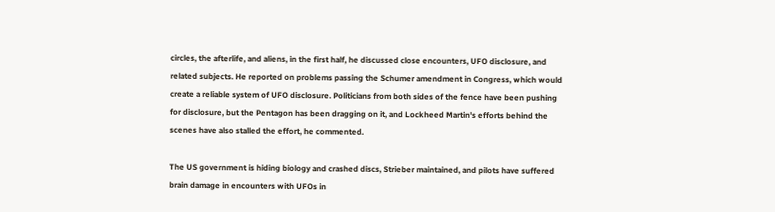circles, the afterlife, and aliens, in the first half, he discussed close encounters, UFO disclosure, and related subjects. He reported on problems passing the Schumer amendment in Congress, which would create a reliable system of UFO disclosure. Politicians from both sides of the fence have been pushing for disclosure, but the Pentagon has been dragging on it, and Lockheed Martin's efforts behind the scenes have also stalled the effort, he commented.

The US government is hiding biology and crashed discs, Strieber maintained, and pilots have suffered brain damage in encounters with UFOs in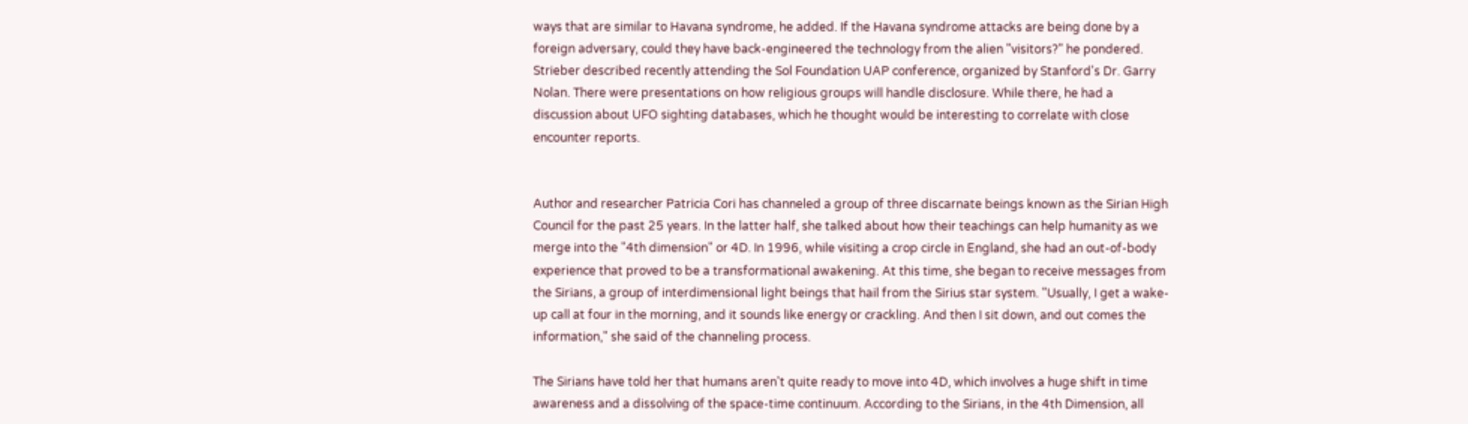ways that are similar to Havana syndrome, he added. If the Havana syndrome attacks are being done by a foreign adversary, could they have back-engineered the technology from the alien "visitors?" he pondered. Strieber described recently attending the Sol Foundation UAP conference, organized by Stanford's Dr. Garry Nolan. There were presentations on how religious groups will handle disclosure. While there, he had a discussion about UFO sighting databases, which he thought would be interesting to correlate with close encounter reports.


Author and researcher Patricia Cori has channeled a group of three discarnate beings known as the Sirian High Council for the past 25 years. In the latter half, she talked about how their teachings can help humanity as we merge into the "4th dimension" or 4D. In 1996, while visiting a crop circle in England, she had an out-of-body experience that proved to be a transformational awakening. At this time, she began to receive messages from the Sirians, a group of interdimensional light beings that hail from the Sirius star system. "Usually, I get a wake-up call at four in the morning, and it sounds like energy or crackling. And then I sit down, and out comes the information," she said of the channeling process.

The Sirians have told her that humans aren't quite ready to move into 4D, which involves a huge shift in time awareness and a dissolving of the space-time continuum. According to the Sirians, in the 4th Dimension, all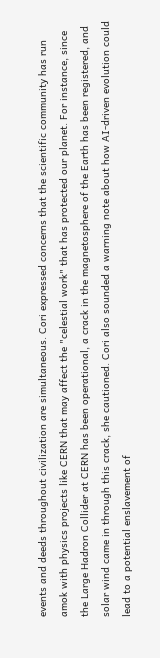events and deeds throughout civilization are simultaneous. Cori expressed concerns that the scientific community has run amok with physics projects like CERN that may affect the "celestial work" that has protected our planet. For instance, since the Large Hadron Collider at CERN has been operational, a crack in the magnetosphere of the Earth has been registered, and solar wind came in through this crack, she cautioned. Cori also sounded a warning note about how AI-driven evolution could lead to a potential enslavement of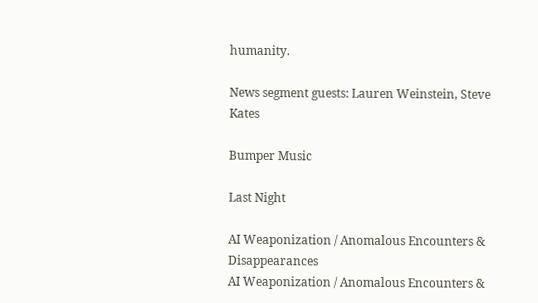humanity.

News segment guests: Lauren Weinstein, Steve Kates

Bumper Music

Last Night

AI Weaponization / Anomalous Encounters & Disappearances
AI Weaponization / Anomalous Encounters &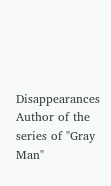Disappearances
Author of the series of "Gray Man"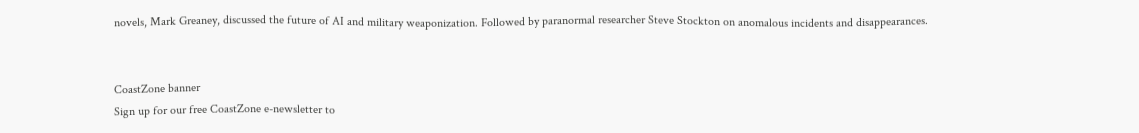novels, Mark Greaney, discussed the future of AI and military weaponization. Followed by paranormal researcher Steve Stockton on anomalous incidents and disappearances.


CoastZone banner
Sign up for our free CoastZone e-newsletter to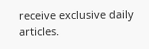receive exclusive daily articles.